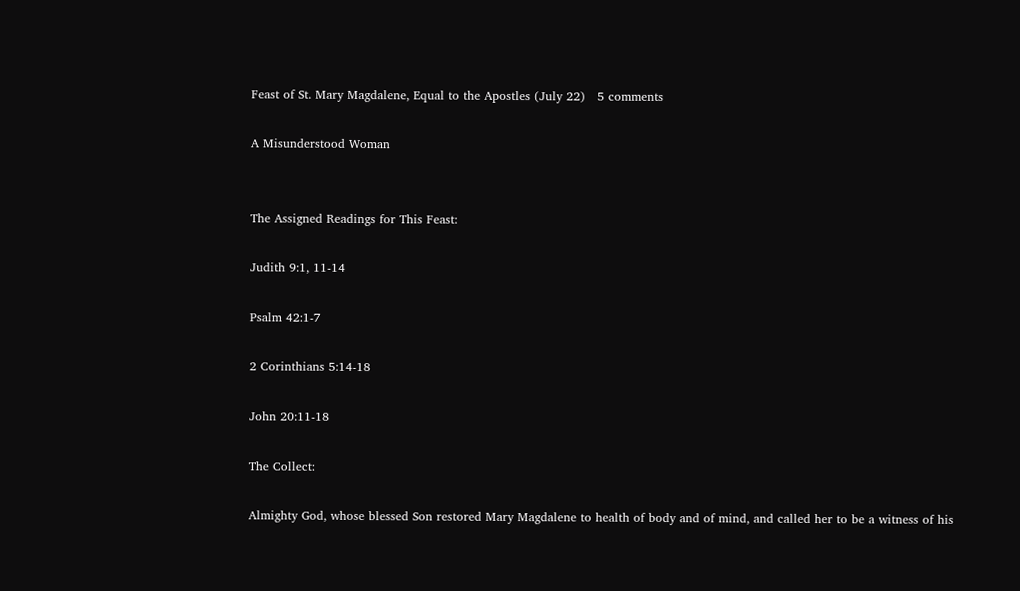Feast of St. Mary Magdalene, Equal to the Apostles (July 22)   5 comments

A Misunderstood Woman


The Assigned Readings for This Feast:

Judith 9:1, 11-14

Psalm 42:1-7

2 Corinthians 5:14-18

John 20:11-18

The Collect:

Almighty God, whose blessed Son restored Mary Magdalene to health of body and of mind, and called her to be a witness of his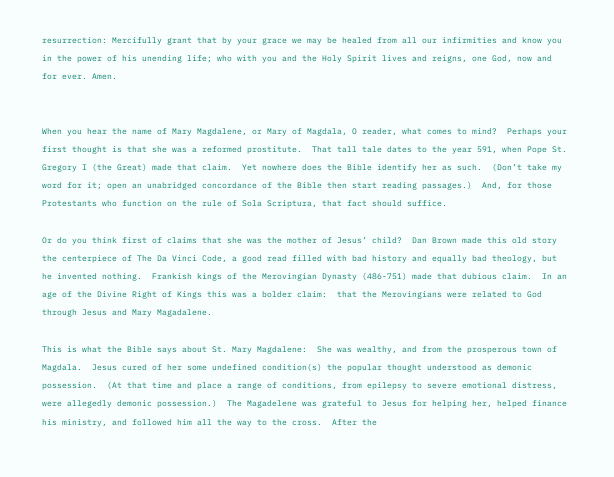resurrection: Mercifully grant that by your grace we may be healed from all our infirmities and know you in the power of his unending life; who with you and the Holy Spirit lives and reigns, one God, now and for ever. Amen.


When you hear the name of Mary Magdalene, or Mary of Magdala, O reader, what comes to mind?  Perhaps your first thought is that she was a reformed prostitute.  That tall tale dates to the year 591, when Pope St. Gregory I (the Great) made that claim.  Yet nowhere does the Bible identify her as such.  (Don’t take my word for it; open an unabridged concordance of the Bible then start reading passages.)  And, for those Protestants who function on the rule of Sola Scriptura, that fact should suffice.

Or do you think first of claims that she was the mother of Jesus’ child?  Dan Brown made this old story the centerpiece of The Da Vinci Code, a good read filled with bad history and equally bad theology, but he invented nothing.  Frankish kings of the Merovingian Dynasty (486-751) made that dubious claim.  In an age of the Divine Right of Kings this was a bolder claim:  that the Merovingians were related to God through Jesus and Mary Magadalene.

This is what the Bible says about St. Mary Magdalene:  She was wealthy, and from the prosperous town of Magdala.  Jesus cured of her some undefined condition(s) the popular thought understood as demonic possession.  (At that time and place a range of conditions, from epilepsy to severe emotional distress, were allegedly demonic possession.)  The Magadelene was grateful to Jesus for helping her, helped finance his ministry, and followed him all the way to the cross.  After the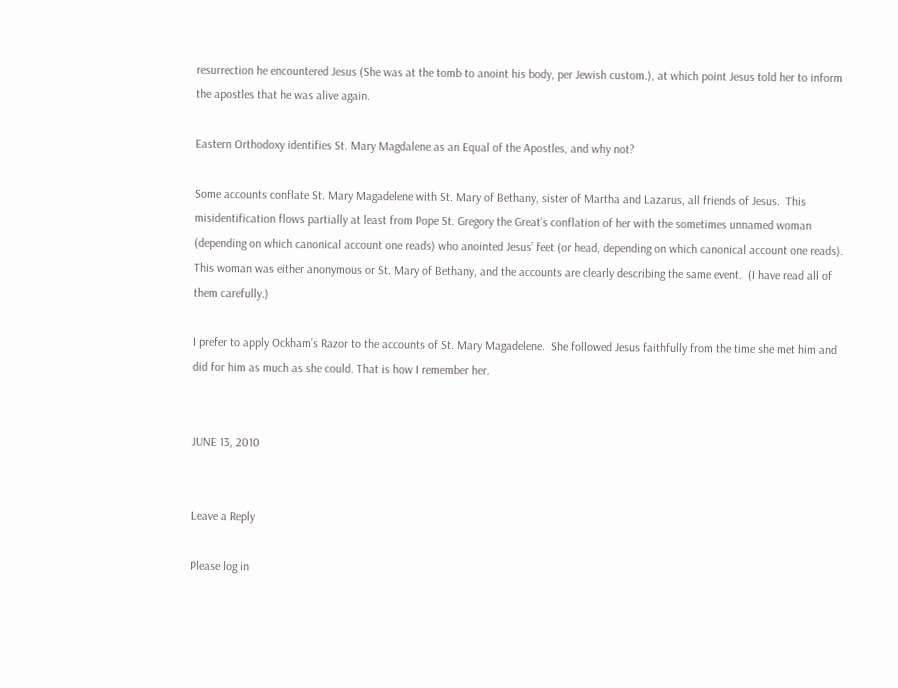resurrection he encountered Jesus (She was at the tomb to anoint his body, per Jewish custom.), at which point Jesus told her to inform the apostles that he was alive again.

Eastern Orthodoxy identifies St. Mary Magdalene as an Equal of the Apostles, and why not?

Some accounts conflate St. Mary Magadelene with St. Mary of Bethany, sister of Martha and Lazarus, all friends of Jesus.  This misidentification flows partially at least from Pope St. Gregory the Great’s conflation of her with the sometimes unnamed woman (depending on which canonical account one reads) who anointed Jesus’ feet (or head, depending on which canonical account one reads).  This woman was either anonymous or St. Mary of Bethany, and the accounts are clearly describing the same event.  (I have read all of them carefully.)

I prefer to apply Ockham’s Razor to the accounts of St. Mary Magadelene.  She followed Jesus faithfully from the time she met him and did for him as much as she could. That is how I remember her.


JUNE 13, 2010


Leave a Reply

Please log in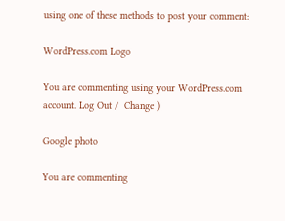using one of these methods to post your comment:

WordPress.com Logo

You are commenting using your WordPress.com account. Log Out /  Change )

Google photo

You are commenting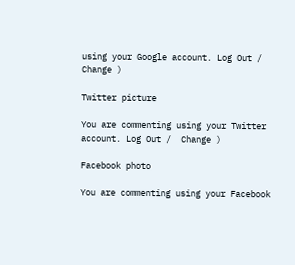using your Google account. Log Out /  Change )

Twitter picture

You are commenting using your Twitter account. Log Out /  Change )

Facebook photo

You are commenting using your Facebook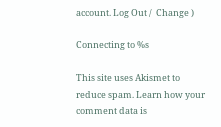account. Log Out /  Change )

Connecting to %s

This site uses Akismet to reduce spam. Learn how your comment data is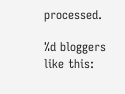processed.

%d bloggers like this: